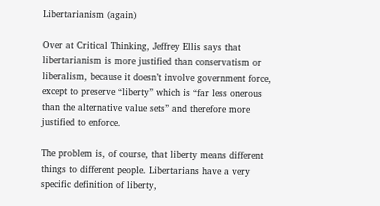Libertarianism (again)

Over at Critical Thinking, Jeffrey Ellis says that libertarianism is more justified than conservatism or liberalism, because it doesn’t involve government force, except to preserve “liberty” which is “far less onerous than the alternative value sets” and therefore more justified to enforce.

The problem is, of course, that liberty means different things to different people. Libertarians have a very specific definition of liberty,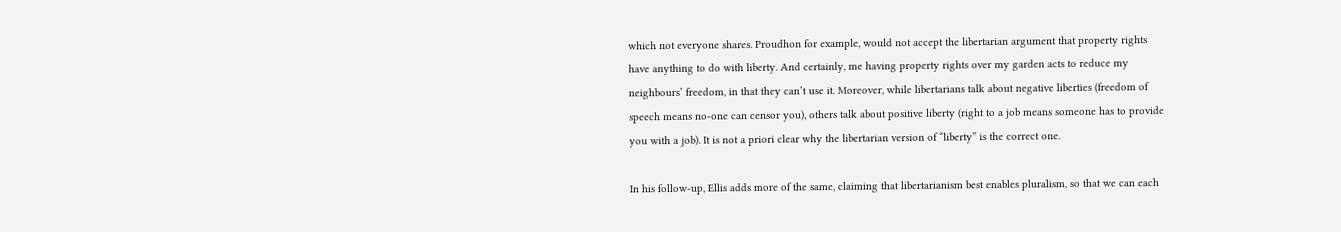which not everyone shares. Proudhon for example, would not accept the libertarian argument that property rights have anything to do with liberty. And certainly, me having property rights over my garden acts to reduce my neighbours’ freedom, in that they can’t use it. Moreover, while libertarians talk about negative liberties (freedom of speech means no-one can censor you), others talk about positive liberty (right to a job means someone has to provide you with a job). It is not a priori clear why the libertarian version of “liberty” is the correct one.

In his follow-up, Ellis adds more of the same, claiming that libertarianism best enables pluralism, so that we can each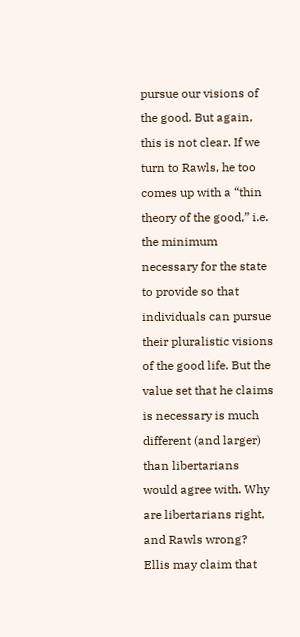pursue our visions of the good. But again, this is not clear. If we turn to Rawls, he too comes up with a “thin theory of the good,” i.e. the minimum necessary for the state to provide so that individuals can pursue their pluralistic visions of the good life. But the value set that he claims is necessary is much different (and larger) than libertarians would agree with. Why are libertarians right, and Rawls wrong? Ellis may claim that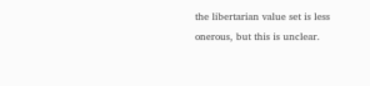the libertarian value set is less onerous, but this is unclear.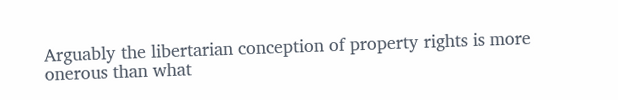Arguably the libertarian conception of property rights is more onerous than what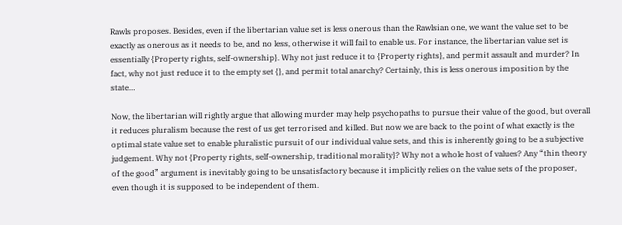Rawls proposes. Besides, even if the libertarian value set is less onerous than the Rawlsian one, we want the value set to be exactly as onerous as it needs to be, and no less, otherwise it will fail to enable us. For instance, the libertarian value set is essentially {Property rights, self-ownership}. Why not just reduce it to {Property rights}, and permit assault and murder? In fact, why not just reduce it to the empty set {}, and permit total anarchy? Certainly, this is less onerous imposition by the state…

Now, the libertarian will rightly argue that allowing murder may help psychopaths to pursue their value of the good, but overall it reduces pluralism because the rest of us get terrorised and killed. But now we are back to the point of what exactly is the optimal state value set to enable pluralistic pursuit of our individual value sets, and this is inherently going to be a subjective judgement. Why not {Property rights, self-ownership, traditional morality}? Why not a whole host of values? Any “thin theory of the good” argument is inevitably going to be unsatisfactory because it implicitly relies on the value sets of the proposer, even though it is supposed to be independent of them.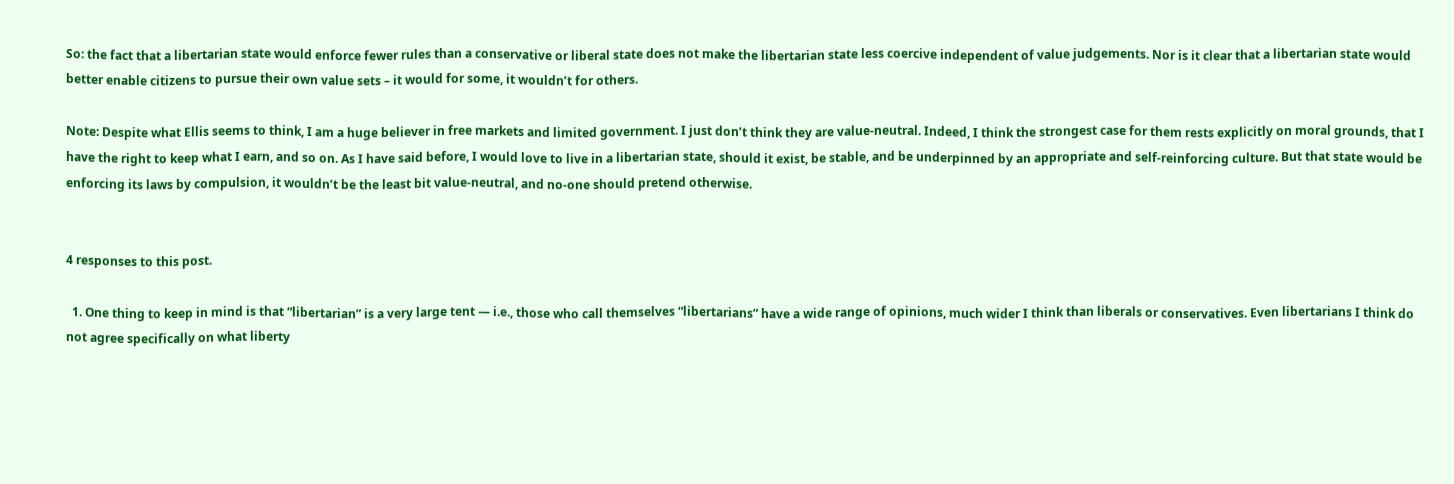So: the fact that a libertarian state would enforce fewer rules than a conservative or liberal state does not make the libertarian state less coercive independent of value judgements. Nor is it clear that a libertarian state would better enable citizens to pursue their own value sets – it would for some, it wouldn’t for others.

Note: Despite what Ellis seems to think, I am a huge believer in free markets and limited government. I just don’t think they are value-neutral. Indeed, I think the strongest case for them rests explicitly on moral grounds, that I have the right to keep what I earn, and so on. As I have said before, I would love to live in a libertarian state, should it exist, be stable, and be underpinned by an appropriate and self-reinforcing culture. But that state would be enforcing its laws by compulsion, it wouldn’t be the least bit value-neutral, and no-one should pretend otherwise.


4 responses to this post.

  1. One thing to keep in mind is that “libertarian” is a very large tent — i.e., those who call themselves “libertarians” have a wide range of opinions, much wider I think than liberals or conservatives. Even libertarians I think do not agree specifically on what liberty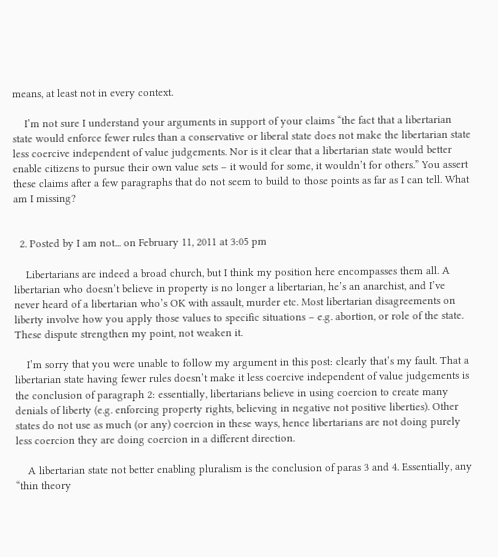means, at least not in every context.

    I’m not sure I understand your arguments in support of your claims “the fact that a libertarian state would enforce fewer rules than a conservative or liberal state does not make the libertarian state less coercive independent of value judgements. Nor is it clear that a libertarian state would better enable citizens to pursue their own value sets – it would for some, it wouldn’t for others.” You assert these claims after a few paragraphs that do not seem to build to those points as far as I can tell. What am I missing?


  2. Posted by I am not... on February 11, 2011 at 3:05 pm

    Libertarians are indeed a broad church, but I think my position here encompasses them all. A libertarian who doesn’t believe in property is no longer a libertarian, he’s an anarchist, and I’ve never heard of a libertarian who’s OK with assault, murder etc. Most libertarian disagreements on liberty involve how you apply those values to specific situations – e.g. abortion, or role of the state. These dispute strengthen my point, not weaken it.

    I’m sorry that you were unable to follow my argument in this post: clearly that’s my fault. That a libertarian state having fewer rules doesn’t make it less coercive independent of value judgements is the conclusion of paragraph 2: essentially, libertarians believe in using coercion to create many denials of liberty (e.g. enforcing property rights, believing in negative not positive liberties). Other states do not use as much (or any) coercion in these ways, hence libertarians are not doing purely less coercion they are doing coercion in a different direction.

    A libertarian state not better enabling pluralism is the conclusion of paras 3 and 4. Essentially, any “thin theory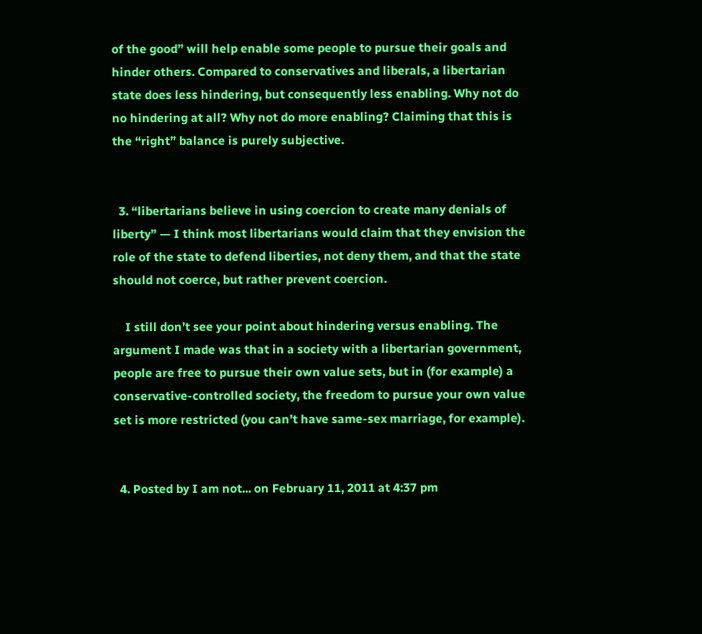of the good” will help enable some people to pursue their goals and hinder others. Compared to conservatives and liberals, a libertarian state does less hindering, but consequently less enabling. Why not do no hindering at all? Why not do more enabling? Claiming that this is the “right” balance is purely subjective.


  3. “libertarians believe in using coercion to create many denials of liberty” — I think most libertarians would claim that they envision the role of the state to defend liberties, not deny them, and that the state should not coerce, but rather prevent coercion.

    I still don’t see your point about hindering versus enabling. The argument I made was that in a society with a libertarian government, people are free to pursue their own value sets, but in (for example) a conservative-controlled society, the freedom to pursue your own value set is more restricted (you can’t have same-sex marriage, for example).


  4. Posted by I am not... on February 11, 2011 at 4:37 pm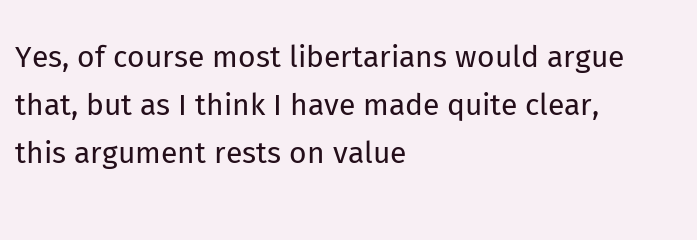Yes, of course most libertarians would argue that, but as I think I have made quite clear, this argument rests on value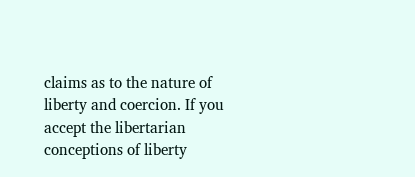claims as to the nature of liberty and coercion. If you accept the libertarian conceptions of liberty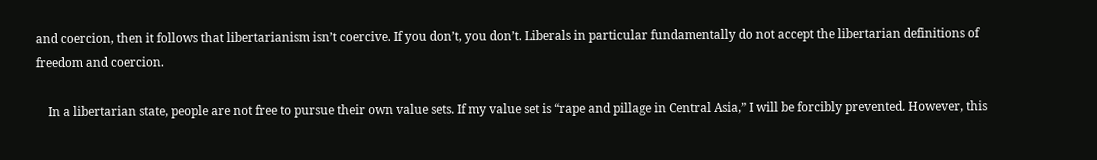and coercion, then it follows that libertarianism isn’t coercive. If you don’t, you don’t. Liberals in particular fundamentally do not accept the libertarian definitions of freedom and coercion.

    In a libertarian state, people are not free to pursue their own value sets. If my value set is “rape and pillage in Central Asia,” I will be forcibly prevented. However, this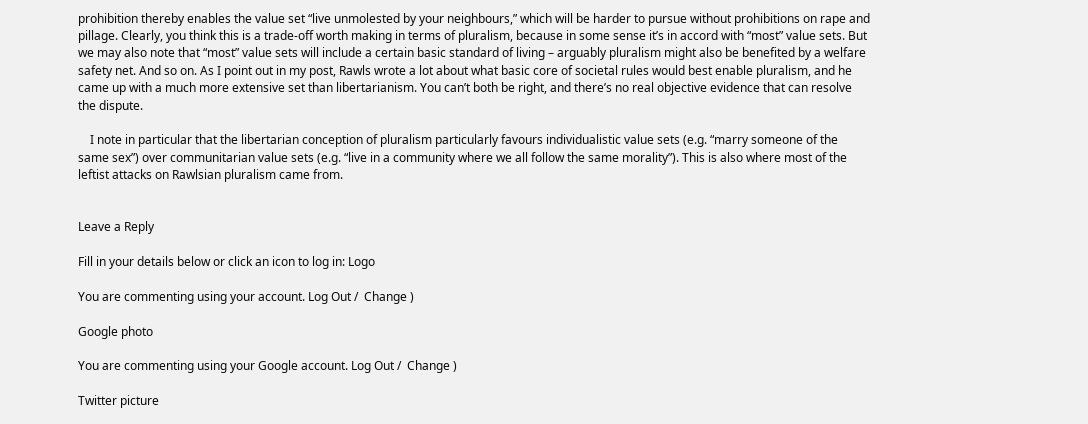prohibition thereby enables the value set “live unmolested by your neighbours,” which will be harder to pursue without prohibitions on rape and pillage. Clearly, you think this is a trade-off worth making in terms of pluralism, because in some sense it’s in accord with “most” value sets. But we may also note that “most” value sets will include a certain basic standard of living – arguably pluralism might also be benefited by a welfare safety net. And so on. As I point out in my post, Rawls wrote a lot about what basic core of societal rules would best enable pluralism, and he came up with a much more extensive set than libertarianism. You can’t both be right, and there’s no real objective evidence that can resolve the dispute.

    I note in particular that the libertarian conception of pluralism particularly favours individualistic value sets (e.g. “marry someone of the same sex”) over communitarian value sets (e.g. “live in a community where we all follow the same morality”). This is also where most of the leftist attacks on Rawlsian pluralism came from.


Leave a Reply

Fill in your details below or click an icon to log in: Logo

You are commenting using your account. Log Out /  Change )

Google photo

You are commenting using your Google account. Log Out /  Change )

Twitter picture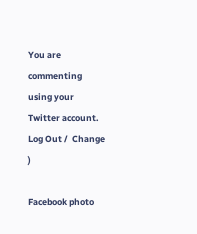You are commenting using your Twitter account. Log Out /  Change )

Facebook photo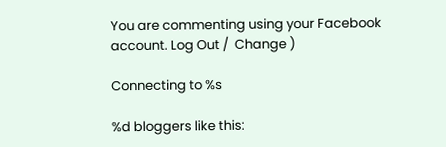You are commenting using your Facebook account. Log Out /  Change )

Connecting to %s

%d bloggers like this: